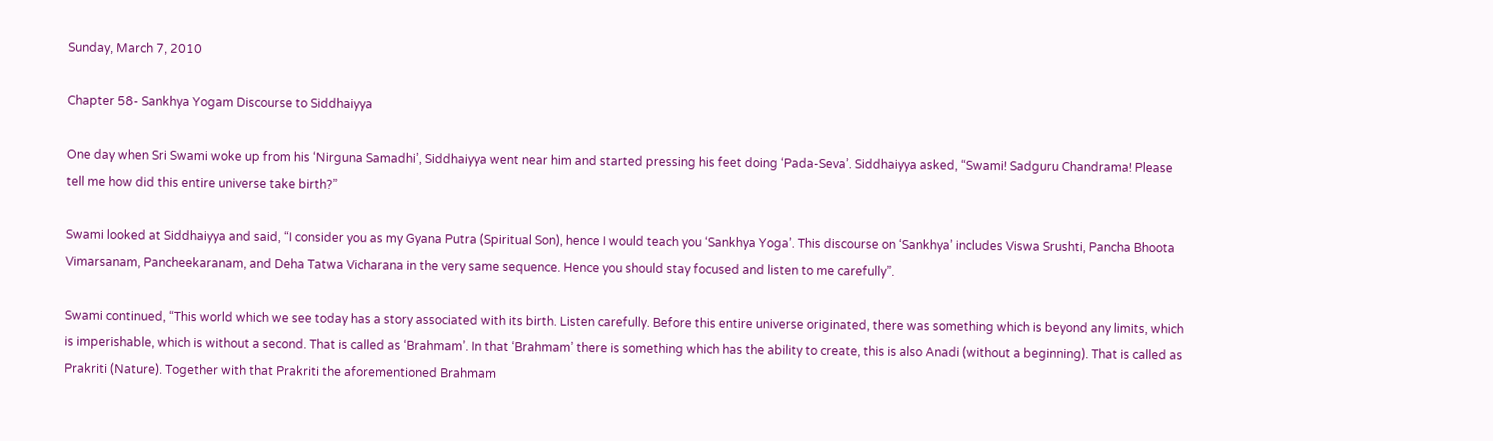Sunday, March 7, 2010

Chapter 58- Sankhya Yogam Discourse to Siddhaiyya

One day when Sri Swami woke up from his ‘Nirguna Samadhi’, Siddhaiyya went near him and started pressing his feet doing ‘Pada-Seva’. Siddhaiyya asked, “Swami! Sadguru Chandrama! Please tell me how did this entire universe take birth?”

Swami looked at Siddhaiyya and said, “I consider you as my Gyana Putra (Spiritual Son), hence I would teach you ‘Sankhya Yoga’. This discourse on ‘Sankhya’ includes Viswa Srushti, Pancha Bhoota Vimarsanam, Pancheekaranam, and Deha Tatwa Vicharana in the very same sequence. Hence you should stay focused and listen to me carefully”.

Swami continued, “This world which we see today has a story associated with its birth. Listen carefully. Before this entire universe originated, there was something which is beyond any limits, which is imperishable, which is without a second. That is called as ‘Brahmam’. In that ‘Brahmam’ there is something which has the ability to create, this is also Anadi (without a beginning). That is called as Prakriti (Nature). Together with that Prakriti the aforementioned Brahmam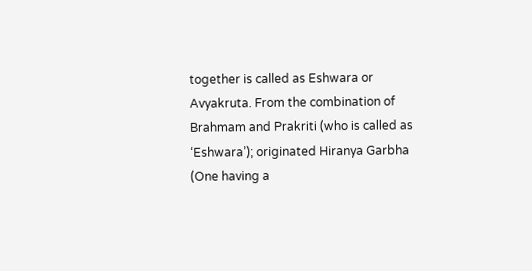together is called as Eshwara or Avyakruta. From the combination of Brahmam and Prakriti (who is called as ‘Eshwara’); originated Hiranya Garbha (One having a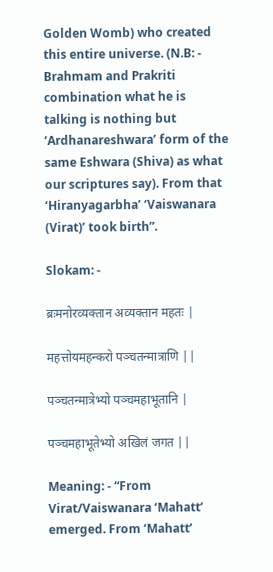Golden Womb) who created this entire universe. (N.B: - Brahmam and Prakriti combination what he is talking is nothing but ‘Ardhanareshwara’ form of the same Eshwara (Shiva) as what our scriptures say). From that ‘Hiranyagarbha’ ‘Vaiswanara (Virat)’ took birth”.

Slokam: -

ब्रःमनोरव्यक्तान अव्यक्तान महतः |

महत्तोयमहन्करो पञ्चतन्मात्राणि ||

पञ्चतन्मात्रेभ्यो पञ्चमहाभूतानि |

पञ्चमहाभूतेभ्यो अखिलं जगत ||

Meaning: - “From Virat/Vaiswanara ‘Mahatt’ emerged. From ‘Mahatt’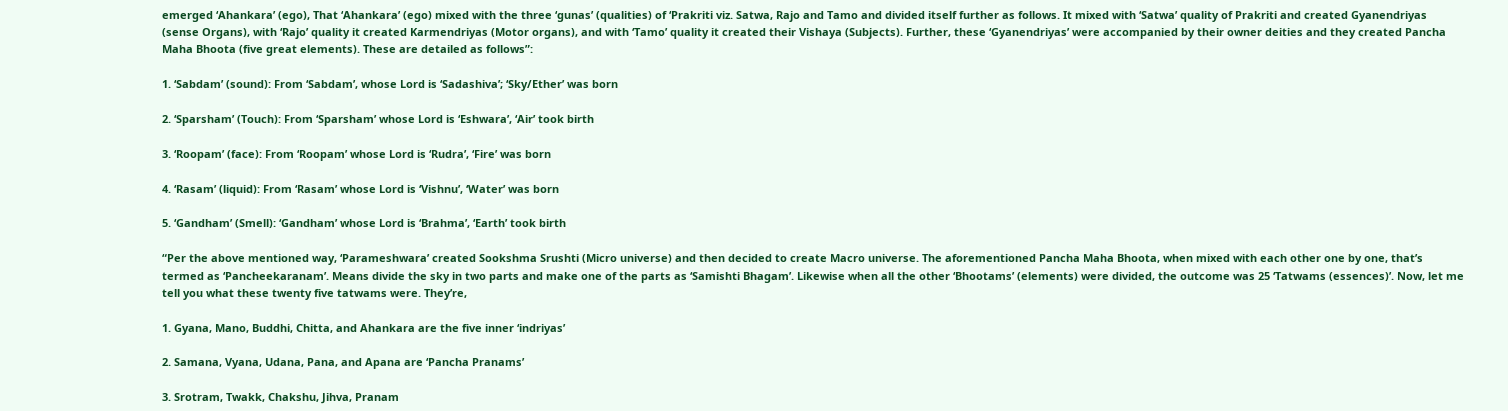emerged ‘Ahankara’ (ego), That ‘Ahankara’ (ego) mixed with the three ‘gunas’ (qualities) of ‘Prakriti viz. Satwa, Rajo and Tamo and divided itself further as follows. It mixed with ‘Satwa’ quality of Prakriti and created Gyanendriyas (sense Organs), with ‘Rajo’ quality it created Karmendriyas (Motor organs), and with ‘Tamo’ quality it created their Vishaya (Subjects). Further, these ‘Gyanendriyas’ were accompanied by their owner deities and they created Pancha Maha Bhoota (five great elements). These are detailed as follows”:

1. ‘Sabdam’ (sound): From ‘Sabdam’, whose Lord is ‘Sadashiva’; ‘Sky/Ether’ was born

2. ‘Sparsham’ (Touch): From ‘Sparsham’ whose Lord is ‘Eshwara’, ‘Air’ took birth

3. ‘Roopam’ (face): From ‘Roopam’ whose Lord is ‘Rudra’, ‘Fire’ was born

4. ‘Rasam’ (liquid): From ‘Rasam’ whose Lord is ‘Vishnu’, ‘Water’ was born

5. ‘Gandham’ (Smell): ‘Gandham’ whose Lord is ‘Brahma’, ‘Earth’ took birth

“Per the above mentioned way, ‘Parameshwara’ created Sookshma Srushti (Micro universe) and then decided to create Macro universe. The aforementioned Pancha Maha Bhoota, when mixed with each other one by one, that’s termed as ‘Pancheekaranam’. Means divide the sky in two parts and make one of the parts as ‘Samishti Bhagam’. Likewise when all the other ‘Bhootams’ (elements) were divided, the outcome was 25 ‘Tatwams (essences)’. Now, let me tell you what these twenty five tatwams were. They’re,

1. Gyana, Mano, Buddhi, Chitta, and Ahankara are the five inner ‘indriyas’

2. Samana, Vyana, Udana, Pana, and Apana are ‘Pancha Pranams’

3. Srotram, Twakk, Chakshu, Jihva, Pranam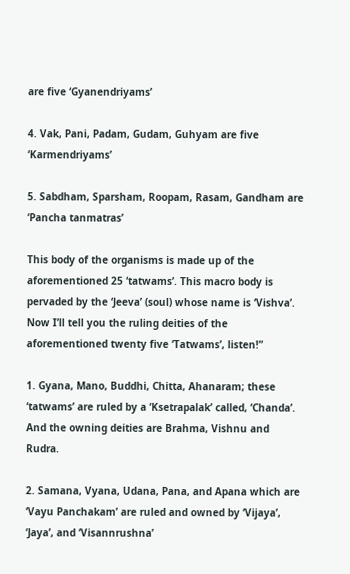are five ‘Gyanendriyams’

4. Vak, Pani, Padam, Gudam, Guhyam are five ‘Karmendriyams’

5. Sabdham, Sparsham, Roopam, Rasam, Gandham are ‘Pancha tanmatras’

This body of the organisms is made up of the aforementioned 25 ‘tatwams’. This macro body is pervaded by the ‘Jeeva’ (soul) whose name is ‘Vishva’. Now I’ll tell you the ruling deities of the aforementioned twenty five ‘Tatwams’, listen!”

1. Gyana, Mano, Buddhi, Chitta, Ahanaram; these ‘tatwams’ are ruled by a ‘Ksetrapalak’ called, ‘Chanda’. And the owning deities are Brahma, Vishnu and Rudra.

2. Samana, Vyana, Udana, Pana, and Apana which are ‘Vayu Panchakam’ are ruled and owned by ‘Vijaya’, ‘Jaya’, and ‘Visannrushna’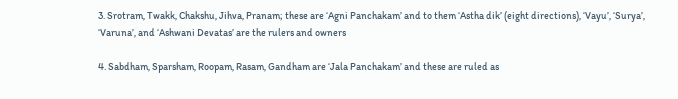3. Srotram, Twakk, Chakshu, Jihva, Pranam; these are ‘Agni Panchakam’ and to them ‘Astha dik’ (eight directions), ‘Vayu’, ‘Surya’, ‘Varuna’, and ‘Ashwani Devatas’ are the rulers and owners

4. Sabdham, Sparsham, Roopam, Rasam, Gandham are ‘Jala Panchakam’ and these are ruled as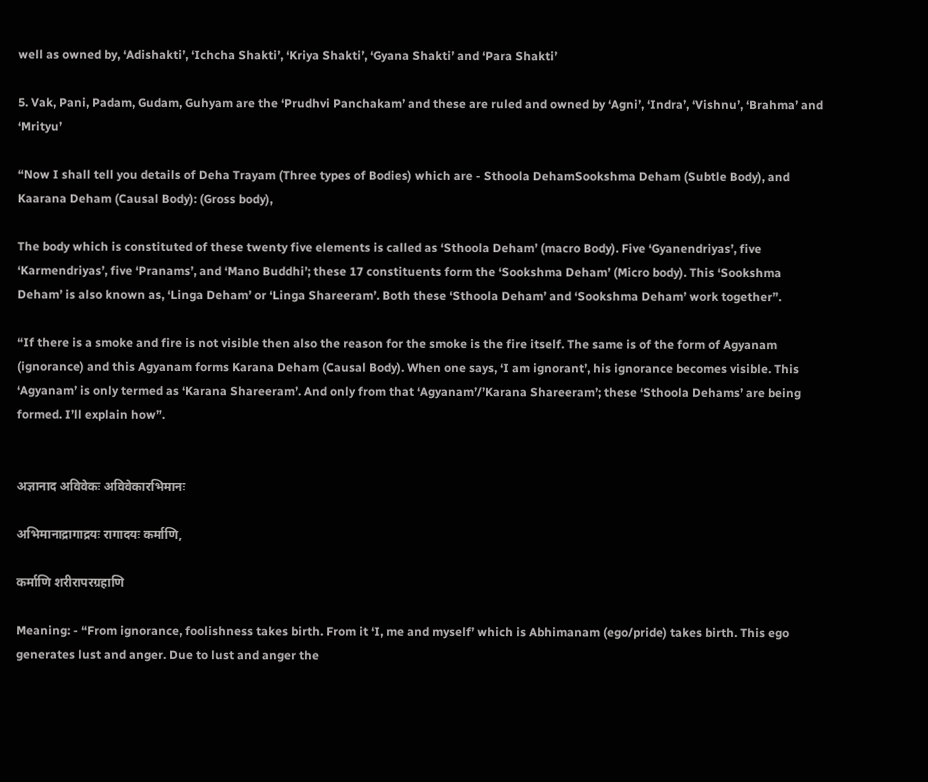well as owned by, ‘Adishakti’, ‘Ichcha Shakti’, ‘Kriya Shakti’, ‘Gyana Shakti’ and ‘Para Shakti’

5. Vak, Pani, Padam, Gudam, Guhyam are the ‘Prudhvi Panchakam’ and these are ruled and owned by ‘Agni’, ‘Indra’, ‘Vishnu’, ‘Brahma’ and ‘Mrityu’

“Now I shall tell you details of Deha Trayam (Three types of Bodies) which are - Sthoola DehamSookshma Deham (Subtle Body), and Kaarana Deham (Causal Body): (Gross body),

The body which is constituted of these twenty five elements is called as ‘Sthoola Deham’ (macro Body). Five ‘Gyanendriyas’, five ‘Karmendriyas’, five ‘Pranams’, and ‘Mano Buddhi’; these 17 constituents form the ‘Sookshma Deham’ (Micro body). This ‘Sookshma Deham’ is also known as, ‘Linga Deham’ or ‘Linga Shareeram’. Both these ‘Sthoola Deham’ and ‘Sookshma Deham’ work together”.

“If there is a smoke and fire is not visible then also the reason for the smoke is the fire itself. The same is of the form of Agyanam (ignorance) and this Agyanam forms Karana Deham (Causal Body). When one says, ‘I am ignorant’, his ignorance becomes visible. This ‘Agyanam’ is only termed as ‘Karana Shareeram’. And only from that ‘Agyanam’/’Karana Shareeram’; these ‘Sthoola Dehams’ are being formed. I’ll explain how”.


अज्ञानाद अविवेकः अविवेकारभिमानः

अभिमानाद्रागाद्रयः रागादयः कर्माणि,

कर्माणि शरीरापरग्रहाणि

Meaning: - “From ignorance, foolishness takes birth. From it ‘I, me and myself’ which is Abhimanam (ego/pride) takes birth. This ego generates lust and anger. Due to lust and anger the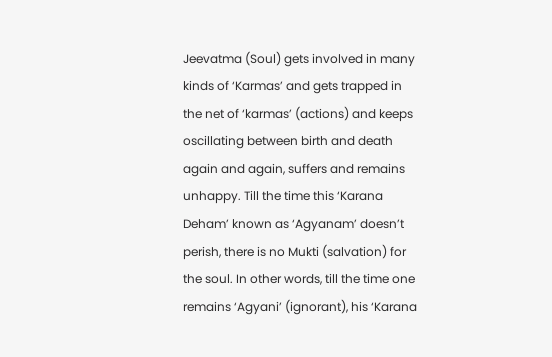Jeevatma (Soul) gets involved in many kinds of ‘Karmas’ and gets trapped in the net of ‘karmas’ (actions) and keeps oscillating between birth and death again and again, suffers and remains unhappy. Till the time this ‘Karana Deham’ known as ‘Agyanam’ doesn’t perish, there is no Mukti (salvation) for the soul. In other words, till the time one remains ‘Agyani’ (ignorant), his ‘Karana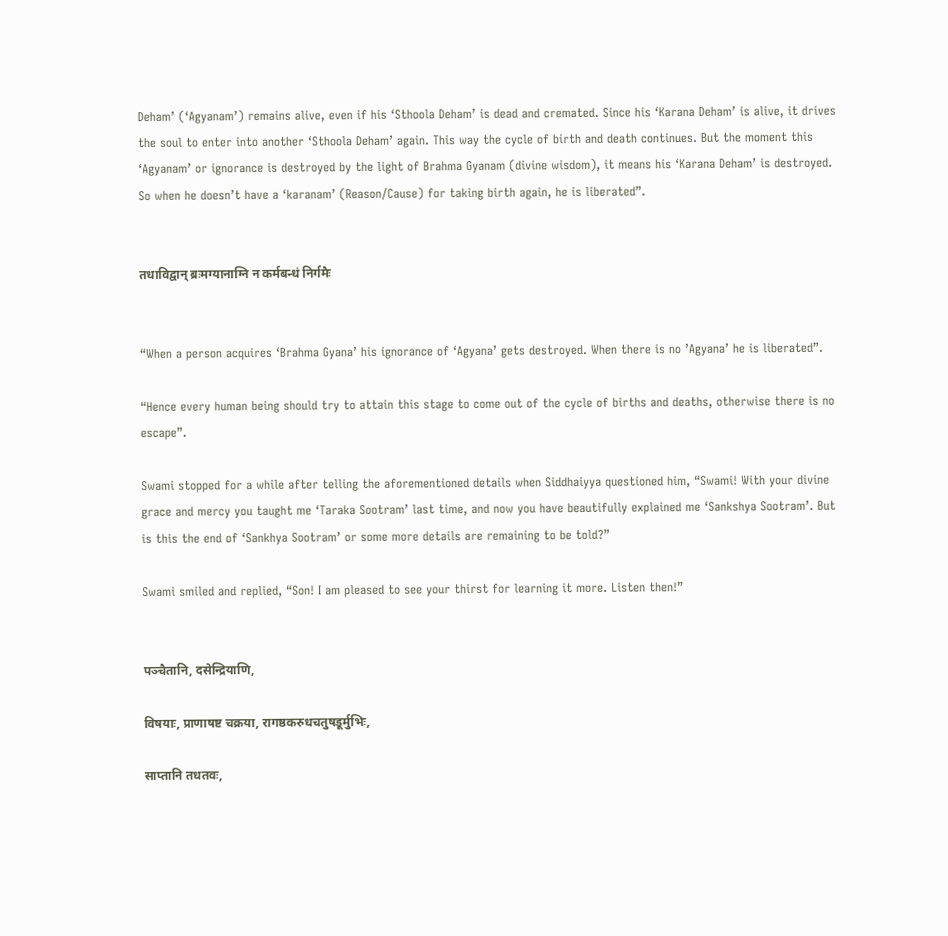Deham’ (‘Agyanam’) remains alive, even if his ‘Sthoola Deham’ is dead and cremated. Since his ‘Karana Deham’ is alive, it drives the soul to enter into another ‘Sthoola Deham’ again. This way the cycle of birth and death continues. But the moment this ‘Agyanam’ or ignorance is destroyed by the light of Brahma Gyanam (divine wisdom), it means his ‘Karana Deham’ is destroyed. So when he doesn’t have a ‘karanam’ (Reason/Cause) for taking birth again, he is liberated”.


तधाविद्वान् ब्रःमग्यानाग्नि न कर्मबन्धं निर्गमैः


“When a person acquires ‘Brahma Gyana’ his ignorance of ‘Agyana’ gets destroyed. When there is no ’Agyana’ he is liberated”.

“Hence every human being should try to attain this stage to come out of the cycle of births and deaths, otherwise there is no escape”.

Swami stopped for a while after telling the aforementioned details when Siddhaiyya questioned him, “Swami! With your divine grace and mercy you taught me ‘Taraka Sootram’ last time, and now you have beautifully explained me ‘Sankshya Sootram’. But is this the end of ‘Sankhya Sootram’ or some more details are remaining to be told?”

Swami smiled and replied, “Son! I am pleased to see your thirst for learning it more. Listen then!”


पञ्चैतानि, दसेन्द्रियाणि,

विषयाः, प्राणाषष्ट चक्रया, रागष्ठकरुधचतुषडूर्मुभिः,

साप्तानि तधतवः,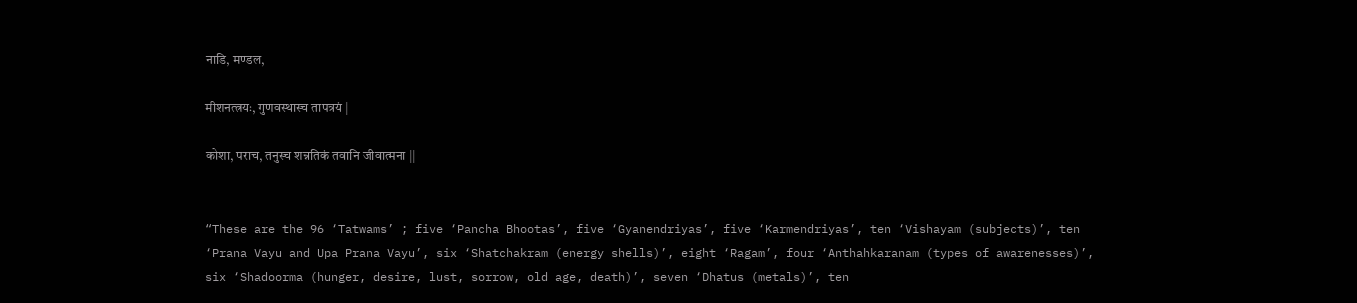नाडि, मण्डल,

मीशनत्त्रयः, गुणवस्थास्च तापत्रयं |

कोशा, पराच, तनुस्च शन्नतिकं तवानि जीवात्मना ||


“These are the 96 ‘Tatwams’ ; five ‘Pancha Bhootas’, five ‘Gyanendriyas’, five ‘Karmendriyas’, ten ‘Vishayam (subjects)’, ten ‘Prana Vayu and Upa Prana Vayu’, six ‘Shatchakram (energy shells)’, eight ‘Ragam’, four ‘Anthahkaranam (types of awarenesses)’, six ‘Shadoorma (hunger, desire, lust, sorrow, old age, death)’, seven ‘Dhatus (metals)’, ten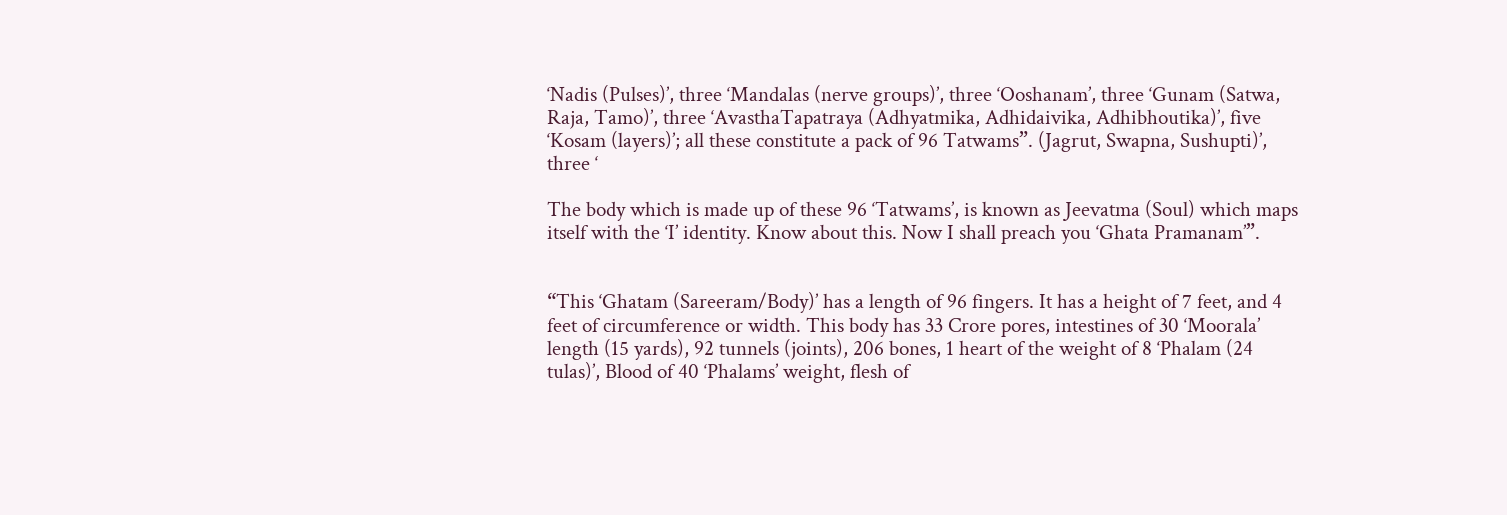‘Nadis (Pulses)’, three ‘Mandalas (nerve groups)’, three ‘Ooshanam’, three ‘Gunam (Satwa, Raja, Tamo)’, three ‘AvasthaTapatraya (Adhyatmika, Adhidaivika, Adhibhoutika)’, five ‘Kosam (layers)’; all these constitute a pack of 96 Tatwams”. (Jagrut, Swapna, Sushupti)’, three ‘

The body which is made up of these 96 ‘Tatwams’, is known as Jeevatma (Soul) which maps itself with the ‘I’ identity. Know about this. Now I shall preach you ‘Ghata Pramanam’”.


“This ‘Ghatam (Sareeram/Body)’ has a length of 96 fingers. It has a height of 7 feet, and 4 feet of circumference or width. This body has 33 Crore pores, intestines of 30 ‘Moorala’ length (15 yards), 92 tunnels (joints), 206 bones, 1 heart of the weight of 8 ‘Phalam (24 tulas)’, Blood of 40 ‘Phalams’ weight, flesh of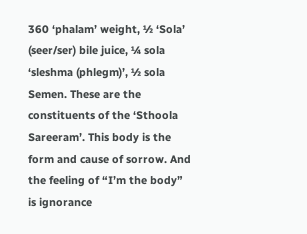360 ‘phalam’ weight, ½ ‘Sola’ (seer/ser) bile juice, ¼ sola ‘sleshma (phlegm)’, ½ sola Semen. These are the constituents of the ‘Sthoola Sareeram’. This body is the form and cause of sorrow. And the feeling of “I’m the body” is ignorance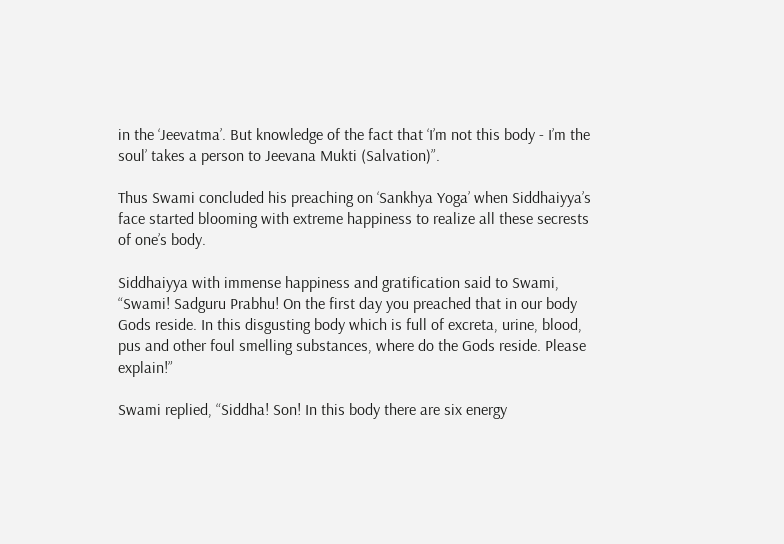in the ‘Jeevatma’. But knowledge of the fact that ‘I’m not this body - I’m the soul’ takes a person to Jeevana Mukti (Salvation)”.

Thus Swami concluded his preaching on ‘Sankhya Yoga’ when Siddhaiyya’s face started blooming with extreme happiness to realize all these secrests of one’s body.

Siddhaiyya with immense happiness and gratification said to Swami, “Swami! Sadguru Prabhu! On the first day you preached that in our body Gods reside. In this disgusting body which is full of excreta, urine, blood, pus and other foul smelling substances, where do the Gods reside. Please explain!”

Swami replied, “Siddha! Son! In this body there are six energy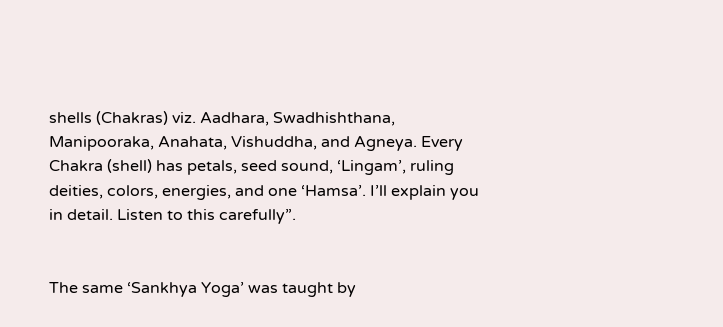shells (Chakras) viz. Aadhara, Swadhishthana, Manipooraka, Anahata, Vishuddha, and Agneya. Every Chakra (shell) has petals, seed sound, ‘Lingam’, ruling deities, colors, energies, and one ‘Hamsa’. I’ll explain you in detail. Listen to this carefully”.


The same ‘Sankhya Yoga’ was taught by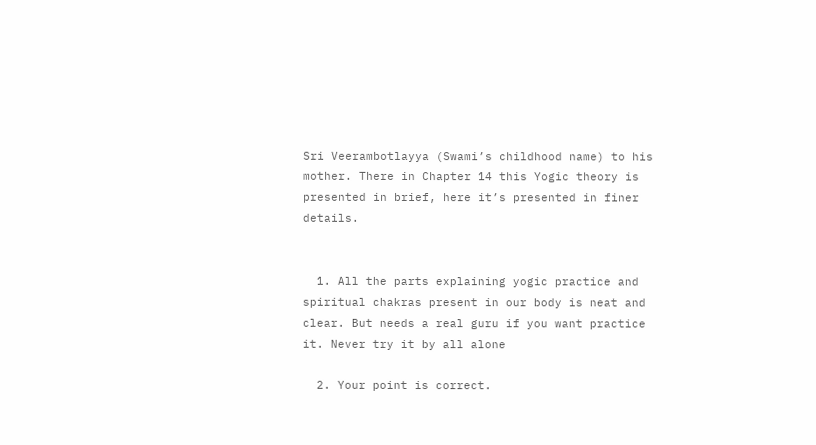Sri Veerambotlayya (Swami’s childhood name) to his mother. There in Chapter 14 this Yogic theory is presented in brief, here it’s presented in finer details.


  1. All the parts explaining yogic practice and spiritual chakras present in our body is neat and clear. But needs a real guru if you want practice it. Never try it by all alone

  2. Your point is correct.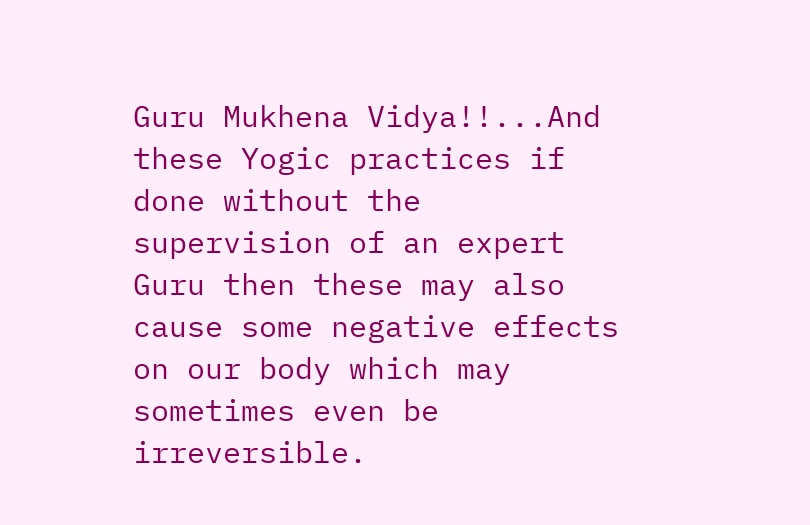Guru Mukhena Vidya!!...And these Yogic practices if done without the supervision of an expert Guru then these may also cause some negative effects on our body which may sometimes even be irreversible.